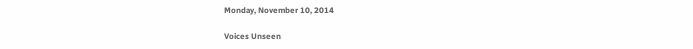Monday, November 10, 2014

Voices Unseen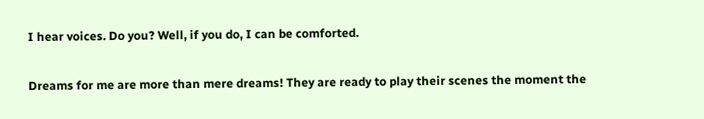I hear voices. Do you? Well, if you do, I can be comforted.

Dreams for me are more than mere dreams! They are ready to play their scenes the moment the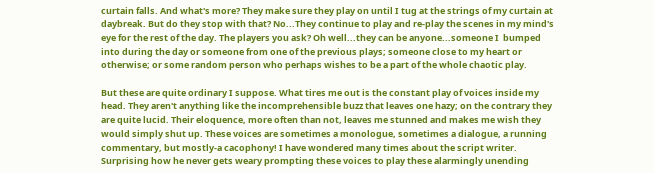curtain falls. And what's more? They make sure they play on until I tug at the strings of my curtain at daybreak. But do they stop with that? No...They continue to play and re-play the scenes in my mind's eye for the rest of the day. The players you ask? Oh well...they can be anyone...someone I  bumped into during the day or someone from one of the previous plays; someone close to my heart or otherwise; or some random person who perhaps wishes to be a part of the whole chaotic play.

But these are quite ordinary I suppose. What tires me out is the constant play of voices inside my head. They aren't anything like the incomprehensible buzz that leaves one hazy; on the contrary they are quite lucid. Their eloquence, more often than not, leaves me stunned and makes me wish they would simply shut up. These voices are sometimes a monologue, sometimes a dialogue, a running commentary, but mostly-a cacophony! I have wondered many times about the script writer. Surprising how he never gets weary prompting these voices to play these alarmingly unending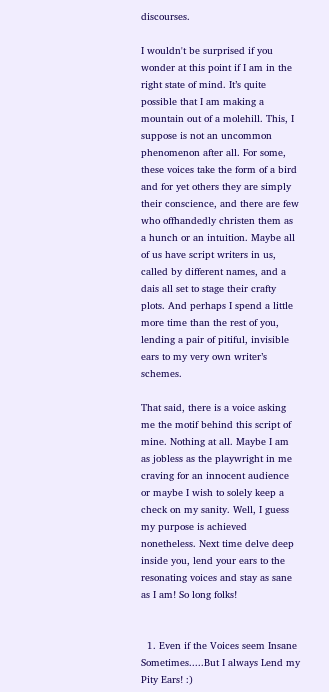discourses.

I wouldn't be surprised if you wonder at this point if I am in the right state of mind. It’s quite possible that I am making a mountain out of a molehill. This, I suppose is not an uncommon phenomenon after all. For some, these voices take the form of a bird and for yet others they are simply their conscience, and there are few who offhandedly christen them as a hunch or an intuition. Maybe all of us have script writers in us, called by different names, and a dais all set to stage their crafty plots. And perhaps I spend a little more time than the rest of you, lending a pair of pitiful, invisible ears to my very own writer’s schemes.

That said, there is a voice asking me the motif behind this script of mine. Nothing at all. Maybe I am as jobless as the playwright in me craving for an innocent audience or maybe I wish to solely keep a check on my sanity. Well, I guess my purpose is achieved nonetheless. Next time delve deep inside you, lend your ears to the resonating voices and stay as sane as I am! So long folks!


  1. Even if the Voices seem Insane Sometimes.....But I always Lend my Pity Ears! :)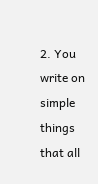2. You write on simple things that all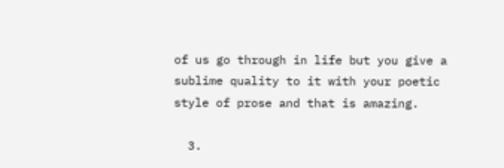of us go through in life but you give a sublime quality to it with your poetic style of prose and that is amazing.

  3.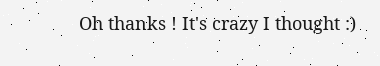Oh thanks ! It's crazy I thought :)